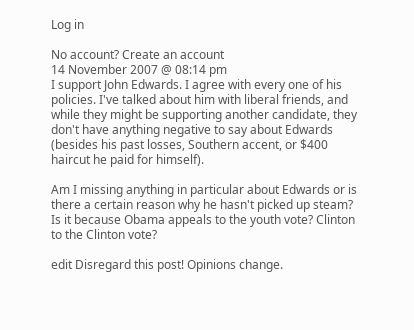Log in

No account? Create an account
14 November 2007 @ 08:14 pm
I support John Edwards. I agree with every one of his policies. I've talked about him with liberal friends, and while they might be supporting another candidate, they don't have anything negative to say about Edwards (besides his past losses, Southern accent, or $400 haircut he paid for himself).

Am I missing anything in particular about Edwards or is there a certain reason why he hasn't picked up steam? Is it because Obama appeals to the youth vote? Clinton to the Clinton vote?

edit Disregard this post! Opinions change.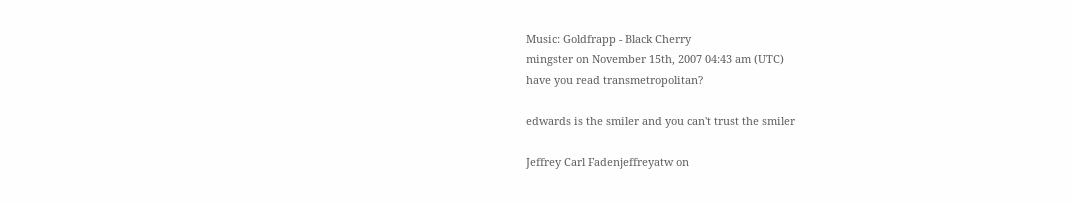Music: Goldfrapp - Black Cherry
mingster on November 15th, 2007 04:43 am (UTC)
have you read transmetropolitan?

edwards is the smiler and you can't trust the smiler

Jeffrey Carl Fadenjeffreyatw on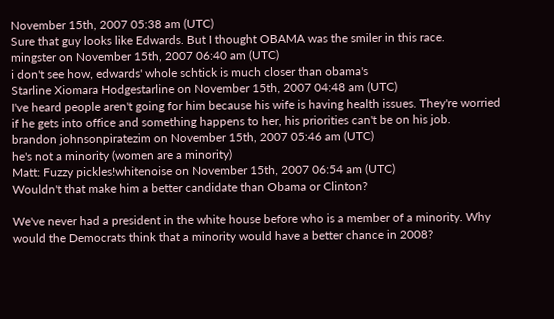November 15th, 2007 05:38 am (UTC)
Sure that guy looks like Edwards. But I thought OBAMA was the smiler in this race.
mingster on November 15th, 2007 06:40 am (UTC)
i don't see how, edwards' whole schtick is much closer than obama's
Starline Xiomara Hodgestarline on November 15th, 2007 04:48 am (UTC)
I've heard people aren't going for him because his wife is having health issues. They're worried if he gets into office and something happens to her, his priorities can't be on his job.
brandon johnsonpiratezim on November 15th, 2007 05:46 am (UTC)
he's not a minority (women are a minority)
Matt: Fuzzy pickles!whitenoise on November 15th, 2007 06:54 am (UTC)
Wouldn't that make him a better candidate than Obama or Clinton?

We've never had a president in the white house before who is a member of a minority. Why would the Democrats think that a minority would have a better chance in 2008?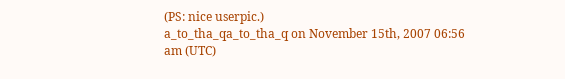(PS: nice userpic.)
a_to_tha_qa_to_tha_q on November 15th, 2007 06:56 am (UTC)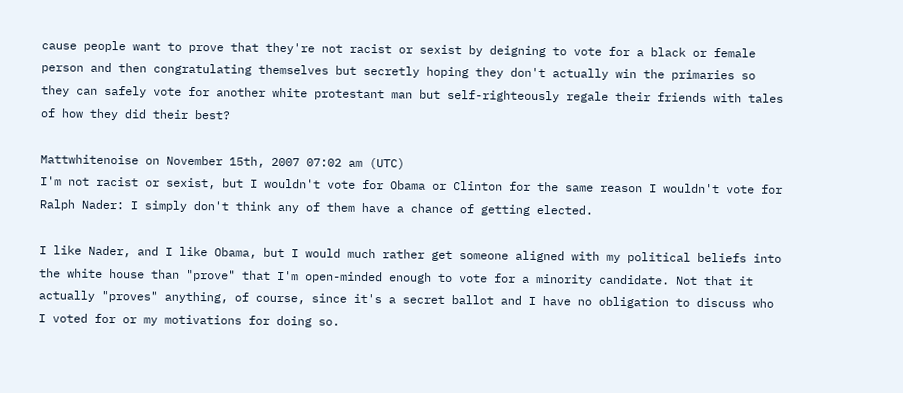cause people want to prove that they're not racist or sexist by deigning to vote for a black or female person and then congratulating themselves but secretly hoping they don't actually win the primaries so they can safely vote for another white protestant man but self-righteously regale their friends with tales of how they did their best?

Mattwhitenoise on November 15th, 2007 07:02 am (UTC)
I'm not racist or sexist, but I wouldn't vote for Obama or Clinton for the same reason I wouldn't vote for Ralph Nader: I simply don't think any of them have a chance of getting elected.

I like Nader, and I like Obama, but I would much rather get someone aligned with my political beliefs into the white house than "prove" that I'm open-minded enough to vote for a minority candidate. Not that it actually "proves" anything, of course, since it's a secret ballot and I have no obligation to discuss who I voted for or my motivations for doing so.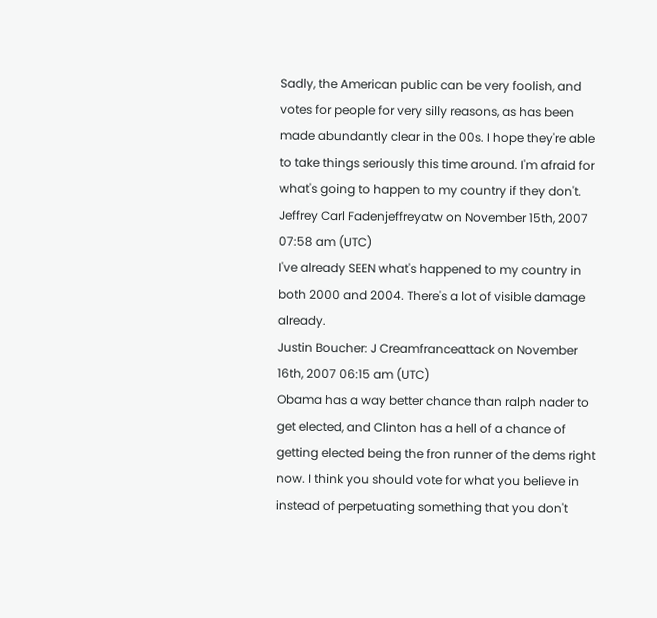Sadly, the American public can be very foolish, and votes for people for very silly reasons, as has been made abundantly clear in the 00s. I hope they're able to take things seriously this time around. I'm afraid for what's going to happen to my country if they don't.
Jeffrey Carl Fadenjeffreyatw on November 15th, 2007 07:58 am (UTC)
I've already SEEN what's happened to my country in both 2000 and 2004. There's a lot of visible damage already.
Justin Boucher: J Creamfranceattack on November 16th, 2007 06:15 am (UTC)
Obama has a way better chance than ralph nader to get elected, and Clinton has a hell of a chance of getting elected being the fron runner of the dems right now. I think you should vote for what you believe in instead of perpetuating something that you don't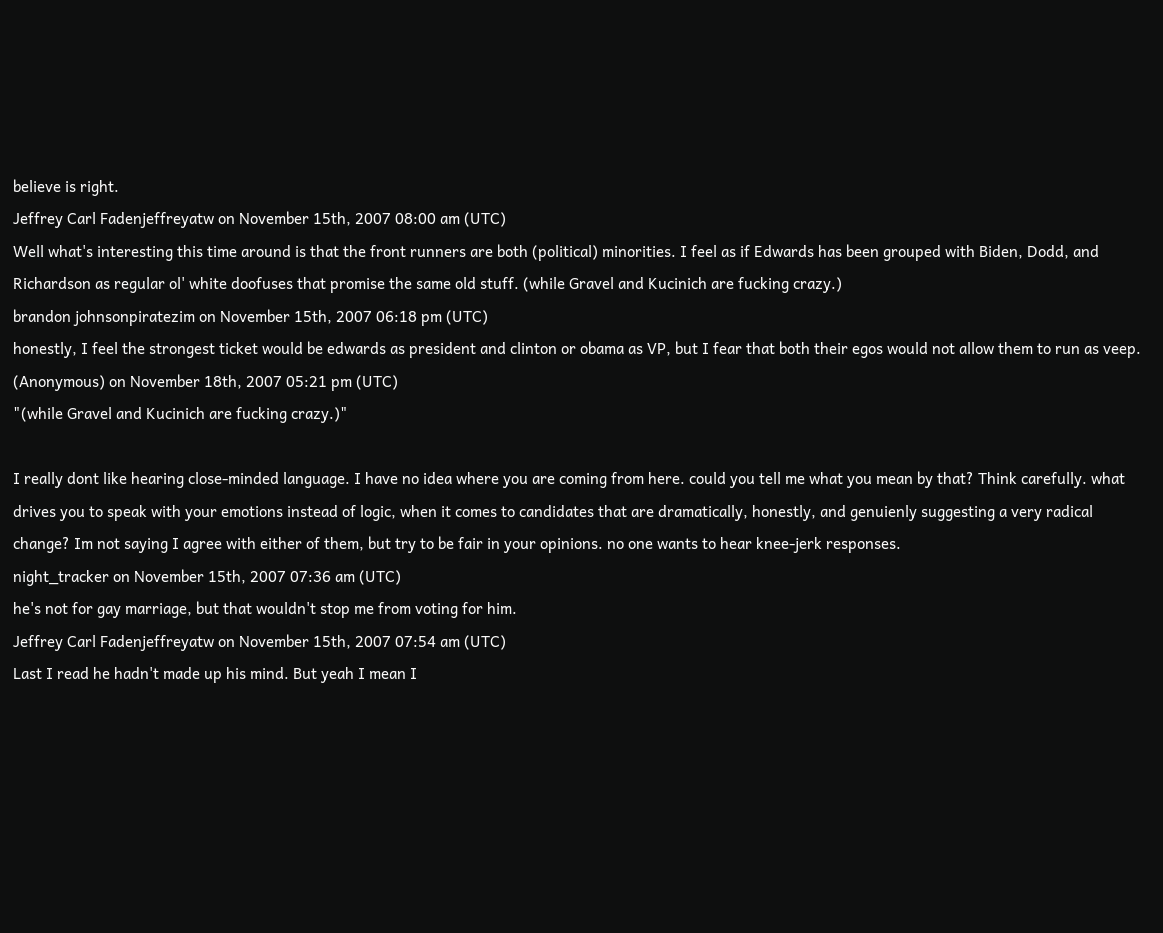believe is right.
Jeffrey Carl Fadenjeffreyatw on November 15th, 2007 08:00 am (UTC)
Well what's interesting this time around is that the front runners are both (political) minorities. I feel as if Edwards has been grouped with Biden, Dodd, and Richardson as regular ol' white doofuses that promise the same old stuff. (while Gravel and Kucinich are fucking crazy.)
brandon johnsonpiratezim on November 15th, 2007 06:18 pm (UTC)
honestly, I feel the strongest ticket would be edwards as president and clinton or obama as VP, but I fear that both their egos would not allow them to run as veep.
(Anonymous) on November 18th, 2007 05:21 pm (UTC)
"(while Gravel and Kucinich are fucking crazy.)"

I really dont like hearing close-minded language. I have no idea where you are coming from here. could you tell me what you mean by that? Think carefully. what drives you to speak with your emotions instead of logic, when it comes to candidates that are dramatically, honestly, and genuienly suggesting a very radical change? Im not saying I agree with either of them, but try to be fair in your opinions. no one wants to hear knee-jerk responses.
night_tracker on November 15th, 2007 07:36 am (UTC)
he's not for gay marriage, but that wouldn't stop me from voting for him.
Jeffrey Carl Fadenjeffreyatw on November 15th, 2007 07:54 am (UTC)
Last I read he hadn't made up his mind. But yeah I mean I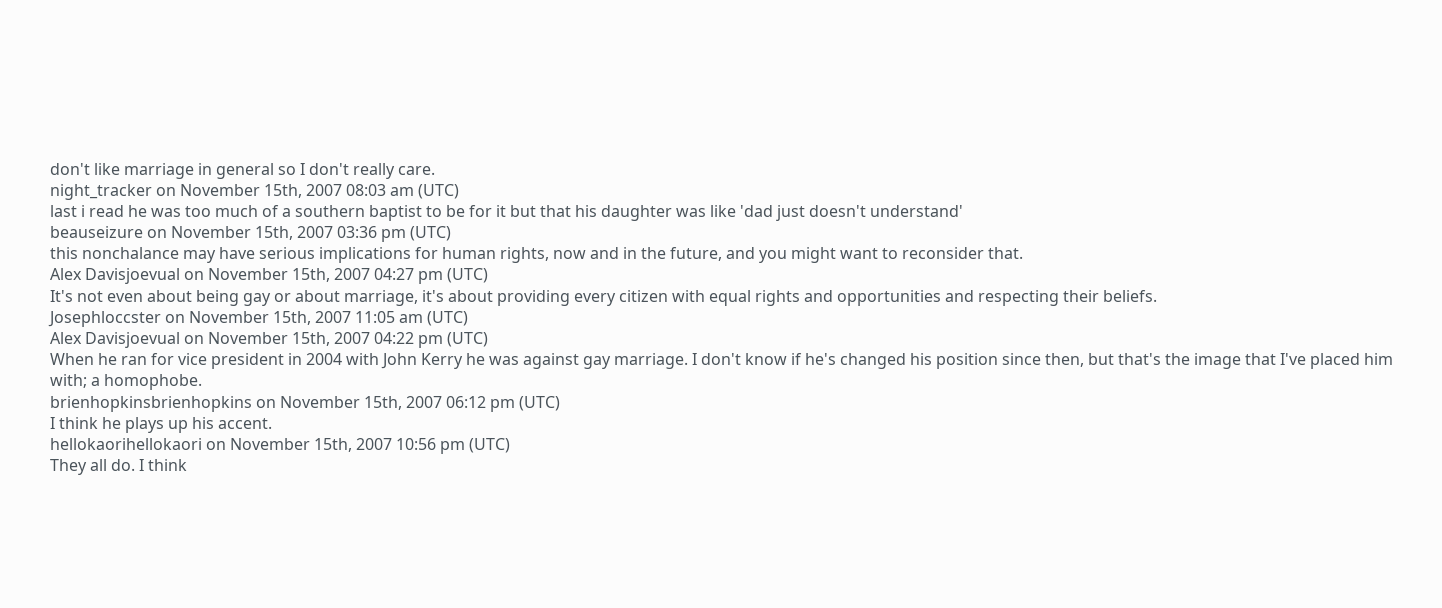don't like marriage in general so I don't really care.
night_tracker on November 15th, 2007 08:03 am (UTC)
last i read he was too much of a southern baptist to be for it but that his daughter was like 'dad just doesn't understand'
beauseizure on November 15th, 2007 03:36 pm (UTC)
this nonchalance may have serious implications for human rights, now and in the future, and you might want to reconsider that.
Alex Davisjoevual on November 15th, 2007 04:27 pm (UTC)
It's not even about being gay or about marriage, it's about providing every citizen with equal rights and opportunities and respecting their beliefs.
Josephloccster on November 15th, 2007 11:05 am (UTC)
Alex Davisjoevual on November 15th, 2007 04:22 pm (UTC)
When he ran for vice president in 2004 with John Kerry he was against gay marriage. I don't know if he's changed his position since then, but that's the image that I've placed him with; a homophobe.
brienhopkinsbrienhopkins on November 15th, 2007 06:12 pm (UTC)
I think he plays up his accent.
hellokaorihellokaori on November 15th, 2007 10:56 pm (UTC)
They all do. I think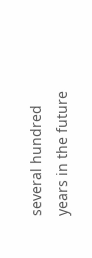several hundred years in the future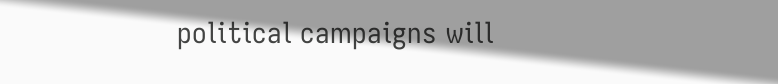political campaigns will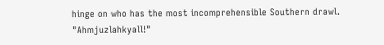hinge on who has the most incomprehensible Southern drawl. "Ahmjuzlahkyall!"